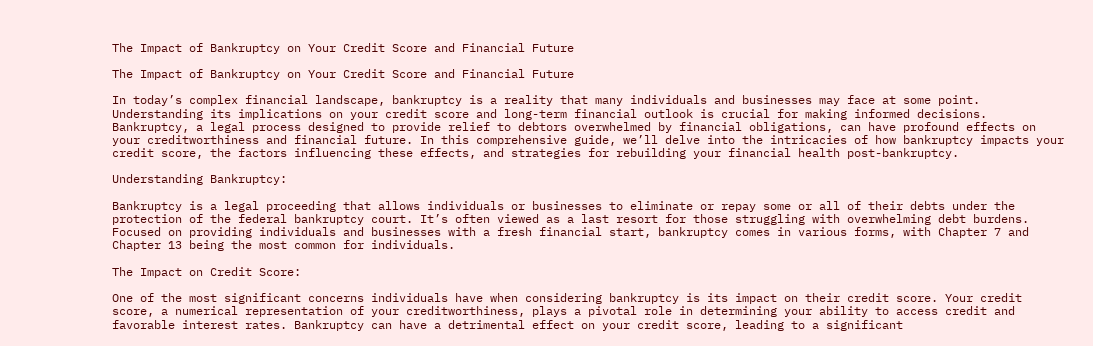The Impact of Bankruptcy on Your Credit Score and Financial Future

The Impact of Bankruptcy on Your Credit Score and Financial Future

In today’s complex financial landscape, bankruptcy is a reality that many individuals and businesses may face at some point. Understanding its implications on your credit score and long-term financial outlook is crucial for making informed decisions. Bankruptcy, a legal process designed to provide relief to debtors overwhelmed by financial obligations, can have profound effects on your creditworthiness and financial future. In this comprehensive guide, we’ll delve into the intricacies of how bankruptcy impacts your credit score, the factors influencing these effects, and strategies for rebuilding your financial health post-bankruptcy.

Understanding Bankruptcy:

Bankruptcy is a legal proceeding that allows individuals or businesses to eliminate or repay some or all of their debts under the protection of the federal bankruptcy court. It’s often viewed as a last resort for those struggling with overwhelming debt burdens. Focused on providing individuals and businesses with a fresh financial start, bankruptcy comes in various forms, with Chapter 7 and Chapter 13 being the most common for individuals.

The Impact on Credit Score:

One of the most significant concerns individuals have when considering bankruptcy is its impact on their credit score. Your credit score, a numerical representation of your creditworthiness, plays a pivotal role in determining your ability to access credit and favorable interest rates. Bankruptcy can have a detrimental effect on your credit score, leading to a significant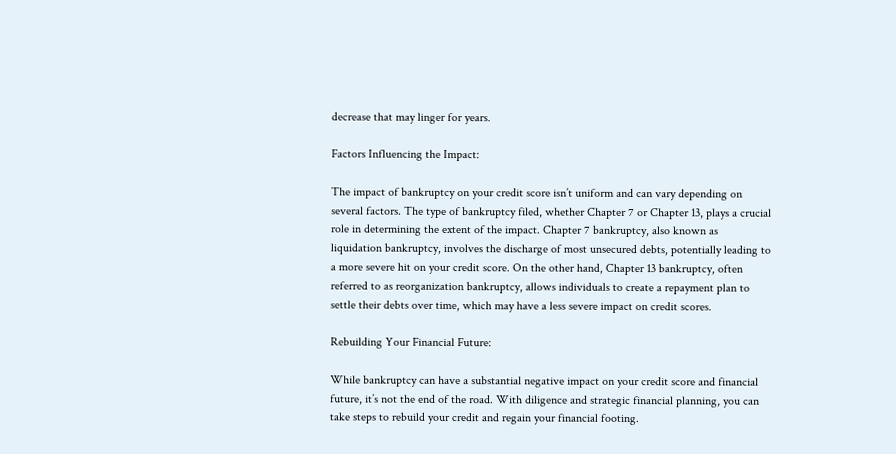decrease that may linger for years.

Factors Influencing the Impact:

The impact of bankruptcy on your credit score isn’t uniform and can vary depending on several factors. The type of bankruptcy filed, whether Chapter 7 or Chapter 13, plays a crucial role in determining the extent of the impact. Chapter 7 bankruptcy, also known as liquidation bankruptcy, involves the discharge of most unsecured debts, potentially leading to a more severe hit on your credit score. On the other hand, Chapter 13 bankruptcy, often referred to as reorganization bankruptcy, allows individuals to create a repayment plan to settle their debts over time, which may have a less severe impact on credit scores.

Rebuilding Your Financial Future:

While bankruptcy can have a substantial negative impact on your credit score and financial future, it’s not the end of the road. With diligence and strategic financial planning, you can take steps to rebuild your credit and regain your financial footing.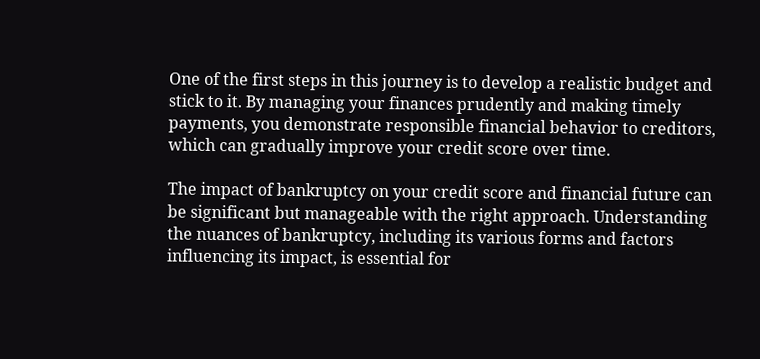One of the first steps in this journey is to develop a realistic budget and stick to it. By managing your finances prudently and making timely payments, you demonstrate responsible financial behavior to creditors, which can gradually improve your credit score over time.

The impact of bankruptcy on your credit score and financial future can be significant but manageable with the right approach. Understanding the nuances of bankruptcy, including its various forms and factors influencing its impact, is essential for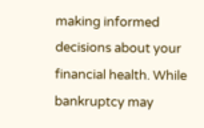making informed decisions about your financial health. While bankruptcy may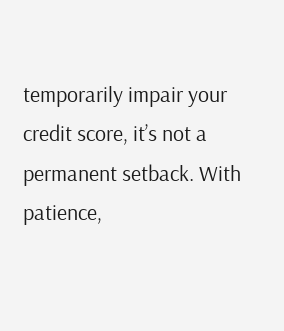temporarily impair your credit score, it’s not a permanent setback. With patience,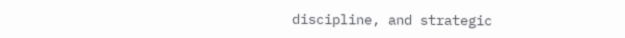discipline, and strategic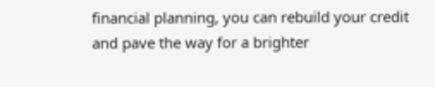financial planning, you can rebuild your credit and pave the way for a brighter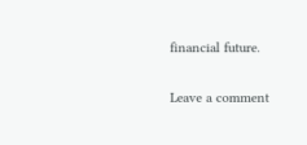financial future.

Leave a comment